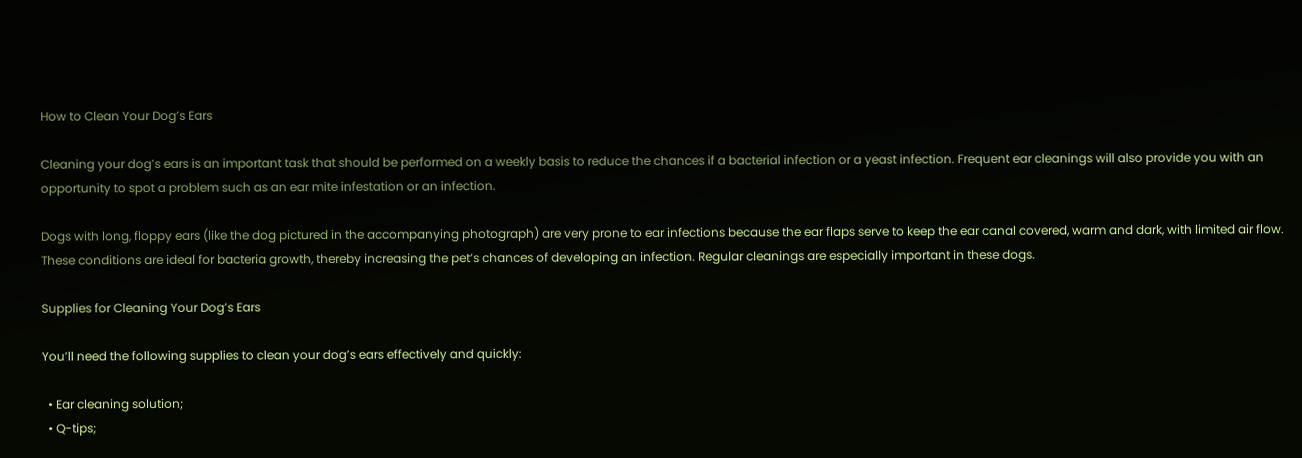How to Clean Your Dog’s Ears

Cleaning your dog’s ears is an important task that should be performed on a weekly basis to reduce the chances if a bacterial infection or a yeast infection. Frequent ear cleanings will also provide you with an opportunity to spot a problem such as an ear mite infestation or an infection.

Dogs with long, floppy ears (like the dog pictured in the accompanying photograph) are very prone to ear infections because the ear flaps serve to keep the ear canal covered, warm and dark, with limited air flow. These conditions are ideal for bacteria growth, thereby increasing the pet’s chances of developing an infection. Regular cleanings are especially important in these dogs.

Supplies for Cleaning Your Dog’s Ears

You’ll need the following supplies to clean your dog’s ears effectively and quickly:

  • Ear cleaning solution;
  • Q-tips;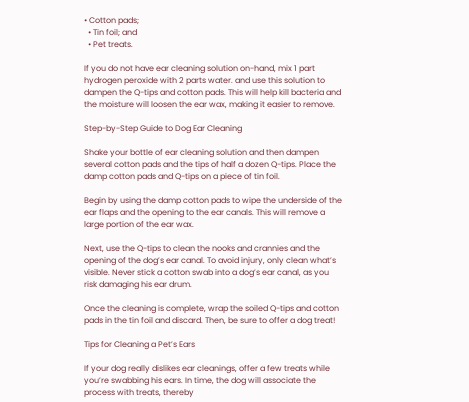• Cotton pads;
  • Tin foil; and
  • Pet treats.

If you do not have ear cleaning solution on-hand, mix 1 part hydrogen peroxide with 2 parts water. and use this solution to dampen the Q-tips and cotton pads. This will help kill bacteria and the moisture will loosen the ear wax, making it easier to remove.

Step-by-Step Guide to Dog Ear Cleaning

Shake your bottle of ear cleaning solution and then dampen several cotton pads and the tips of half a dozen Q-tips. Place the damp cotton pads and Q-tips on a piece of tin foil.

Begin by using the damp cotton pads to wipe the underside of the ear flaps and the opening to the ear canals. This will remove a large portion of the ear wax.

Next, use the Q-tips to clean the nooks and crannies and the opening of the dog’s ear canal. To avoid injury, only clean what’s visible. Never stick a cotton swab into a dog’s ear canal, as you risk damaging his ear drum.

Once the cleaning is complete, wrap the soiled Q-tips and cotton pads in the tin foil and discard. Then, be sure to offer a dog treat!

Tips for Cleaning a Pet’s Ears

If your dog really dislikes ear cleanings, offer a few treats while you’re swabbing his ears. In time, the dog will associate the process with treats, thereby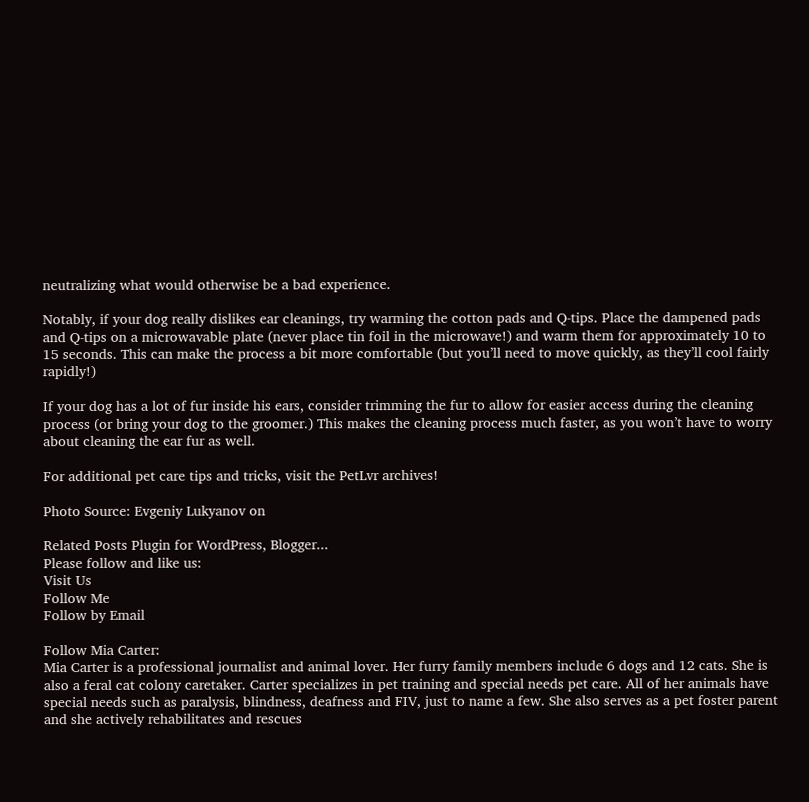neutralizing what would otherwise be a bad experience.

Notably, if your dog really dislikes ear cleanings, try warming the cotton pads and Q-tips. Place the dampened pads and Q-tips on a microwavable plate (never place tin foil in the microwave!) and warm them for approximately 10 to 15 seconds. This can make the process a bit more comfortable (but you’ll need to move quickly, as they’ll cool fairly rapidly!)

If your dog has a lot of fur inside his ears, consider trimming the fur to allow for easier access during the cleaning process (or bring your dog to the groomer.) This makes the cleaning process much faster, as you won’t have to worry about cleaning the ear fur as well.

For additional pet care tips and tricks, visit the PetLvr archives!

Photo Source: Evgeniy Lukyanov on

Related Posts Plugin for WordPress, Blogger...
Please follow and like us:
Visit Us
Follow Me
Follow by Email

Follow Mia Carter:
Mia Carter is a professional journalist and animal lover. Her furry family members include 6 dogs and 12 cats. She is also a feral cat colony caretaker. Carter specializes in pet training and special needs pet care. All of her animals have special needs such as paralysis, blindness, deafness and FIV, just to name a few. She also serves as a pet foster parent and she actively rehabilitates and rescues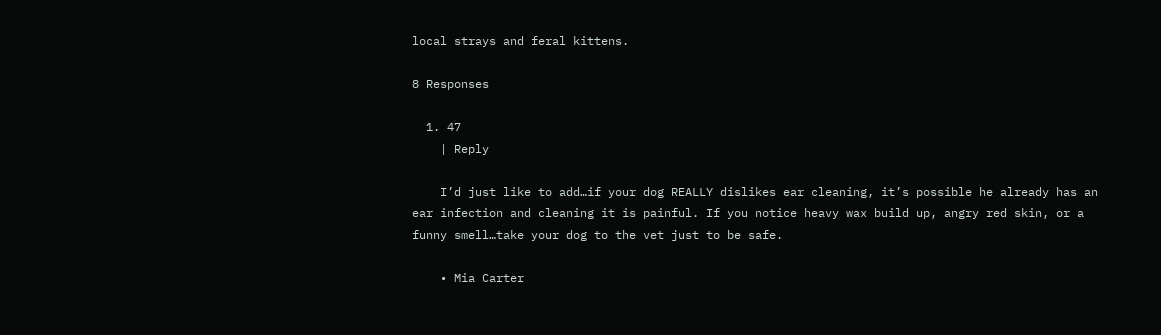local strays and feral kittens.

8 Responses

  1. 47
    | Reply

    I’d just like to add…if your dog REALLY dislikes ear cleaning, it’s possible he already has an ear infection and cleaning it is painful. If you notice heavy wax build up, angry red skin, or a funny smell…take your dog to the vet just to be safe.

    • Mia Carter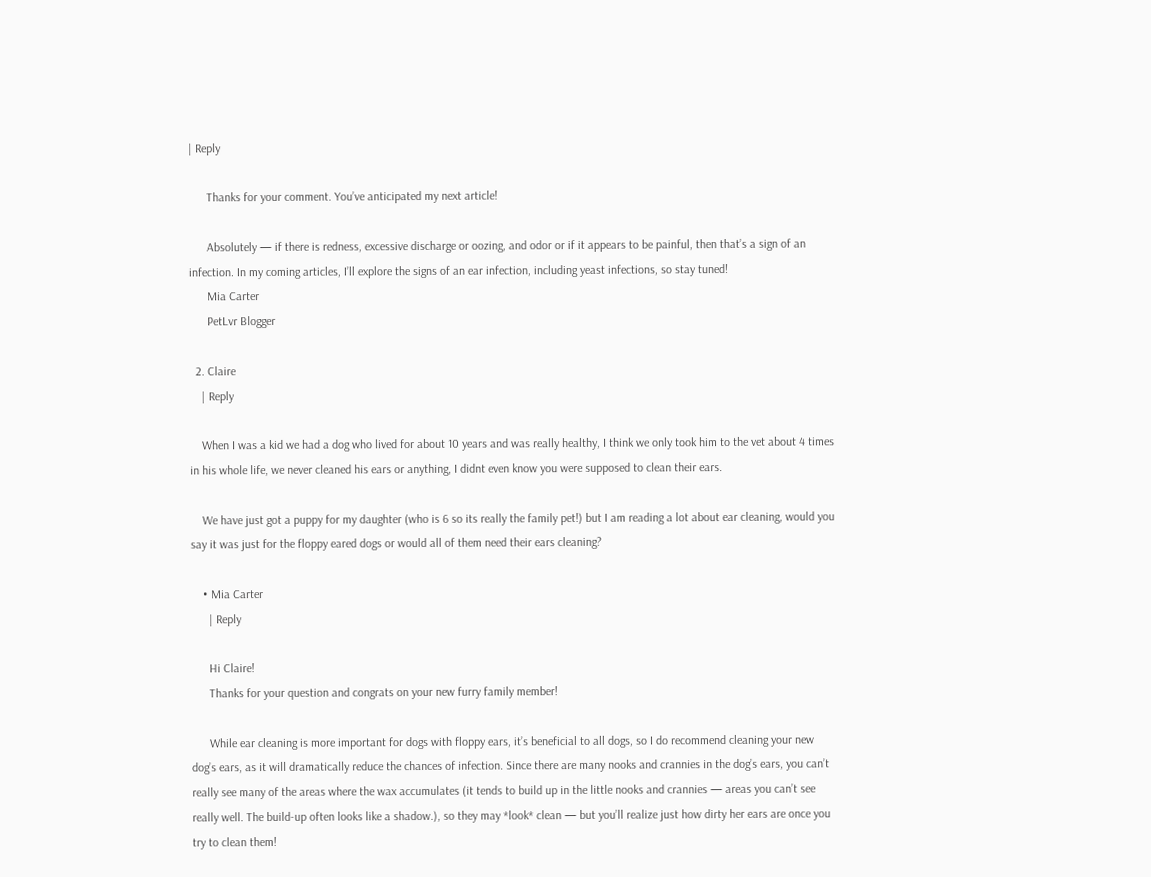| Reply

      Thanks for your comment. You’ve anticipated my next article!

      Absolutely — if there is redness, excessive discharge or oozing, and odor or if it appears to be painful, then that’s a sign of an infection. In my coming articles, I’ll explore the signs of an ear infection, including yeast infections, so stay tuned!
      Mia Carter
      PetLvr Blogger

  2. Claire
    | Reply

    When I was a kid we had a dog who lived for about 10 years and was really healthy, I think we only took him to the vet about 4 times in his whole life, we never cleaned his ears or anything, I didnt even know you were supposed to clean their ears.

    We have just got a puppy for my daughter (who is 6 so its really the family pet!) but I am reading a lot about ear cleaning, would you say it was just for the floppy eared dogs or would all of them need their ears cleaning?

    • Mia Carter
      | Reply

      Hi Claire!
      Thanks for your question and congrats on your new furry family member!

      While ear cleaning is more important for dogs with floppy ears, it’s beneficial to all dogs, so I do recommend cleaning your new dog’s ears, as it will dramatically reduce the chances of infection. Since there are many nooks and crannies in the dog’s ears, you can’t really see many of the areas where the wax accumulates (it tends to build up in the little nooks and crannies — areas you can’t see really well. The build-up often looks like a shadow.), so they may *look* clean — but you’ll realize just how dirty her ears are once you try to clean them!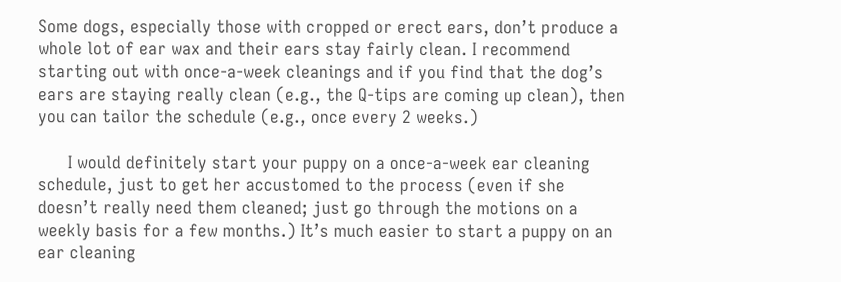Some dogs, especially those with cropped or erect ears, don’t produce a whole lot of ear wax and their ears stay fairly clean. I recommend starting out with once-a-week cleanings and if you find that the dog’s ears are staying really clean (e.g., the Q-tips are coming up clean), then you can tailor the schedule (e.g., once every 2 weeks.)

      I would definitely start your puppy on a once-a-week ear cleaning schedule, just to get her accustomed to the process (even if she doesn’t really need them cleaned; just go through the motions on a weekly basis for a few months.) It’s much easier to start a puppy on an ear cleaning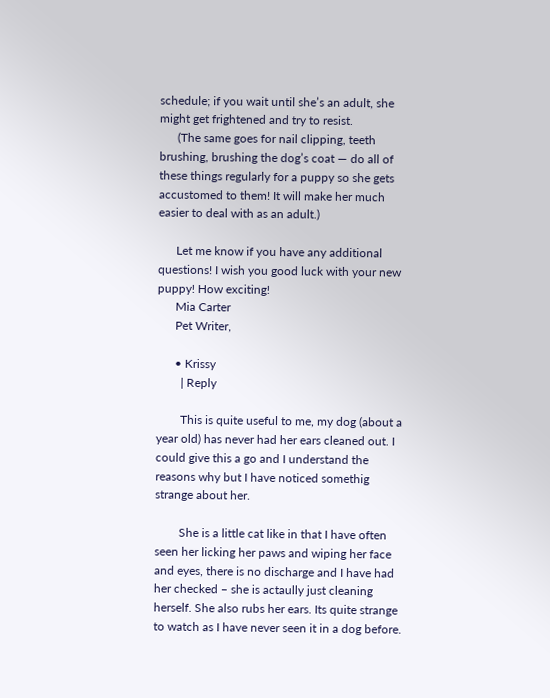schedule; if you wait until she’s an adult, she might get frightened and try to resist.
      (The same goes for nail clipping, teeth brushing, brushing the dog’s coat — do all of these things regularly for a puppy so she gets accustomed to them! It will make her much easier to deal with as an adult.)

      Let me know if you have any additional questions! I wish you good luck with your new puppy! How exciting!
      Mia Carter
      Pet Writer,

      • Krissy
        | Reply

        This is quite useful to me, my dog (about a year old) has never had her ears cleaned out. I could give this a go and I understand the reasons why but I have noticed somethig strange about her.

        She is a little cat like in that I have often seen her licking her paws and wiping her face and eyes, there is no discharge and I have had her checked – she is actaully just cleaning herself. She also rubs her ears. Its quite strange to watch as I have never seen it in a dog before.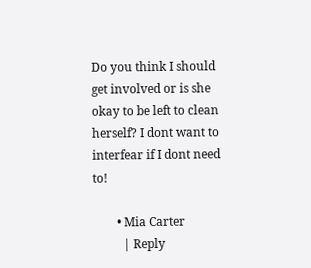Do you think I should get involved or is she okay to be left to clean herself? I dont want to interfear if I dont need to!

        • Mia Carter
          | Reply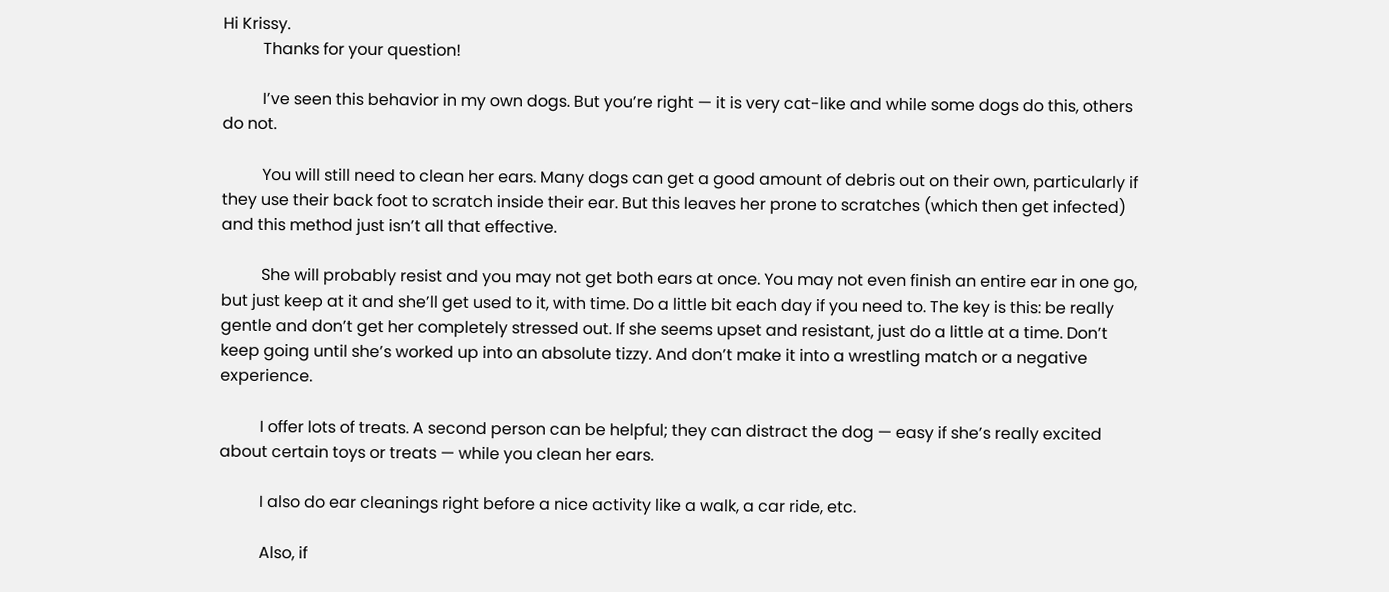Hi Krissy.
          Thanks for your question!

          I’ve seen this behavior in my own dogs. But you’re right — it is very cat-like and while some dogs do this, others do not.

          You will still need to clean her ears. Many dogs can get a good amount of debris out on their own, particularly if they use their back foot to scratch inside their ear. But this leaves her prone to scratches (which then get infected) and this method just isn’t all that effective.

          She will probably resist and you may not get both ears at once. You may not even finish an entire ear in one go, but just keep at it and she’ll get used to it, with time. Do a little bit each day if you need to. The key is this: be really gentle and don’t get her completely stressed out. If she seems upset and resistant, just do a little at a time. Don’t keep going until she’s worked up into an absolute tizzy. And don’t make it into a wrestling match or a negative experience.

          I offer lots of treats. A second person can be helpful; they can distract the dog — easy if she’s really excited about certain toys or treats — while you clean her ears.

          I also do ear cleanings right before a nice activity like a walk, a car ride, etc.

          Also, if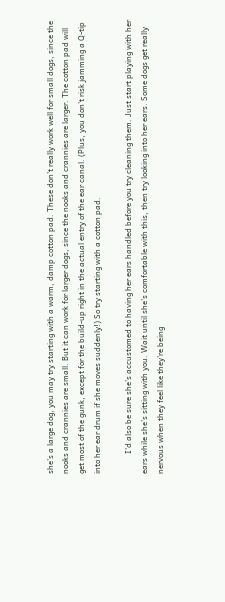she’s a large dog, you may try starting with a warm, damp cotton pad. These don’t really work well for small dogs, since the nooks and crannies are small. But it can work for larger dogs, since the nooks and crannies are larger. The cotton pad will get most of the gunk, except for the build-up right in the actual entry of the ear canal. (Plus, you don’t risk jamming a Q-tip into her ear drum if she moves suddenly!) So try starting with a cotton pad.

          I’d also be sure she’s accustomed to having her ears handled before you try cleaning them. Just start playing with her ears while she’s sitting with you. Wait until she’s comfortable with this, then try looking into her ears. Some dogs get really nervous when they feel like they’re being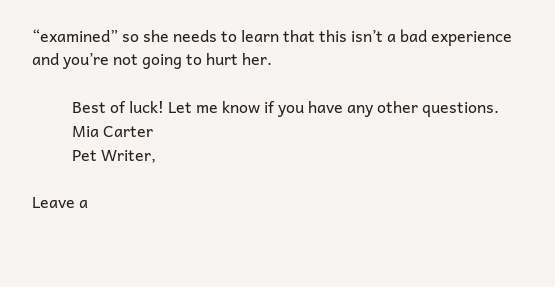“examined” so she needs to learn that this isn’t a bad experience and you’re not going to hurt her.

          Best of luck! Let me know if you have any other questions.
          Mia Carter
          Pet Writer,

Leave a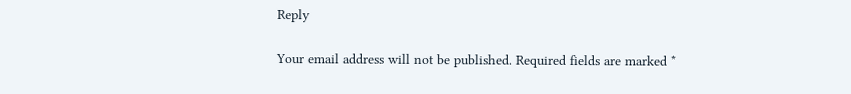Reply

Your email address will not be published. Required fields are marked *